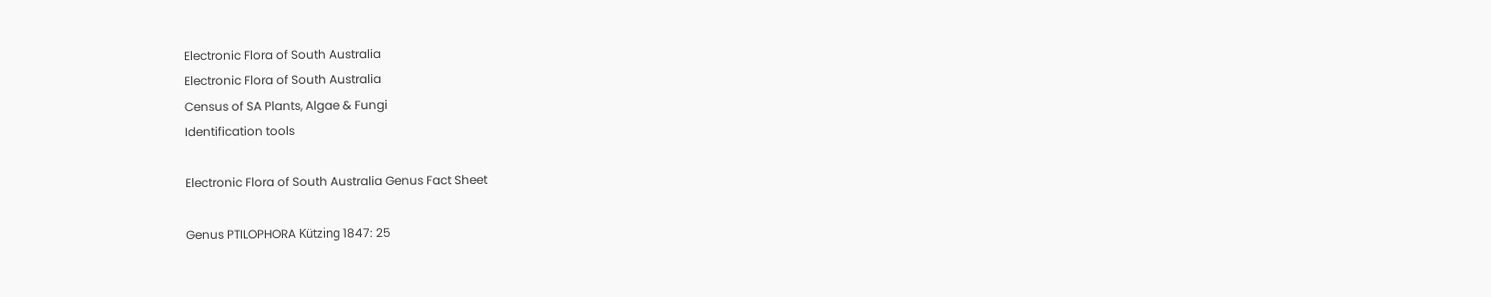Electronic Flora of South Australia
Electronic Flora of South Australia
Census of SA Plants, Algae & Fungi
Identification tools

Electronic Flora of South Australia Genus Fact Sheet

Genus PTILOPHORA Kützing 1847: 25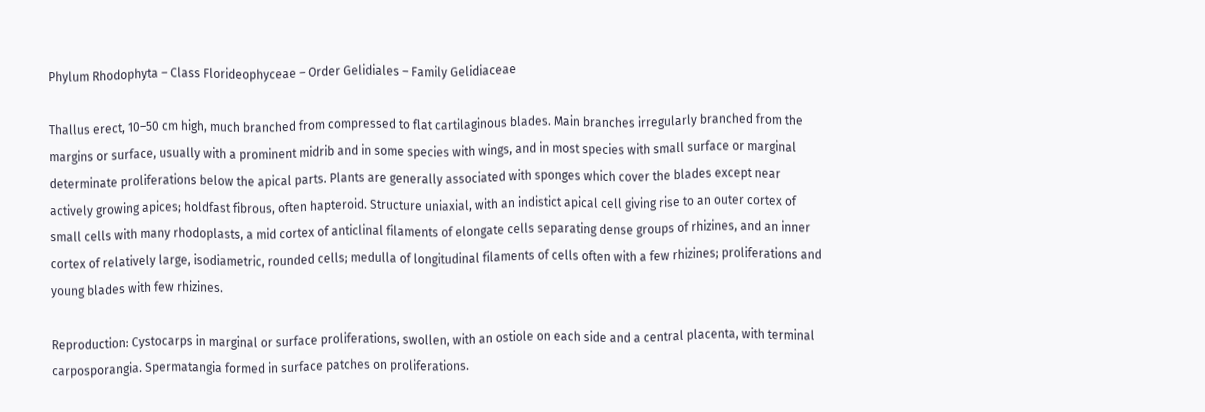Phylum Rhodophyta – Class Florideophyceae – Order Gelidiales – Family Gelidiaceae

Thallus erect, 10–50 cm high, much branched from compressed to flat cartilaginous blades. Main branches irregularly branched from the margins or surface, usually with a prominent midrib and in some species with wings, and in most species with small surface or marginal determinate proliferations below the apical parts. Plants are generally associated with sponges which cover the blades except near actively growing apices; holdfast fibrous, often hapteroid. Structure uniaxial, with an indistict apical cell giving rise to an outer cortex of small cells with many rhodoplasts, a mid cortex of anticlinal filaments of elongate cells separating dense groups of rhizines, and an inner cortex of relatively large, isodiametric, rounded cells; medulla of longitudinal filaments of cells often with a few rhizines; proliferations and young blades with few rhizines.

Reproduction: Cystocarps in marginal or surface proliferations, swollen, with an ostiole on each side and a central placenta, with terminal carposporangia. Spermatangia formed in surface patches on proliferations.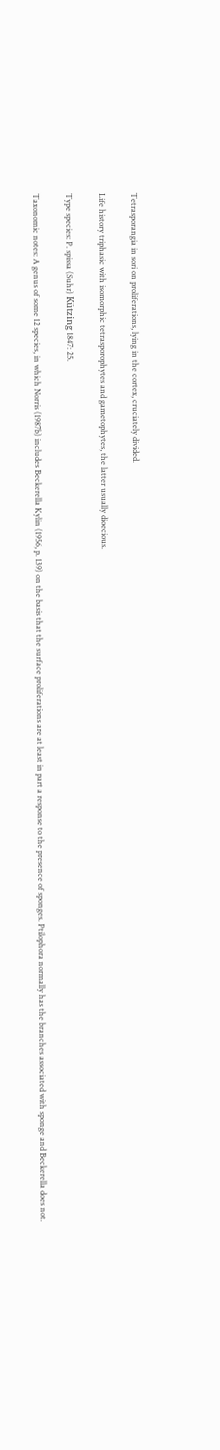Tetrasporangia in sori on proliferations, lying in the cortex, cruciately divided.

Life history triphasic with isomorphic tetrasporophytes and gametophytes, the latter usually dioecious.

Type species: P. spissa (Suhr) Kützing 1847: 25.

Taxonomic notes: A genus of some 12 species, in which Norris (1987b) includes Beckerella Kylin (1956, p. 139) on the basis that the surface proliferations are at least in part a response to the presence of sponges. Ptilophora normally has the branches associated with sponge and Beckerella does not.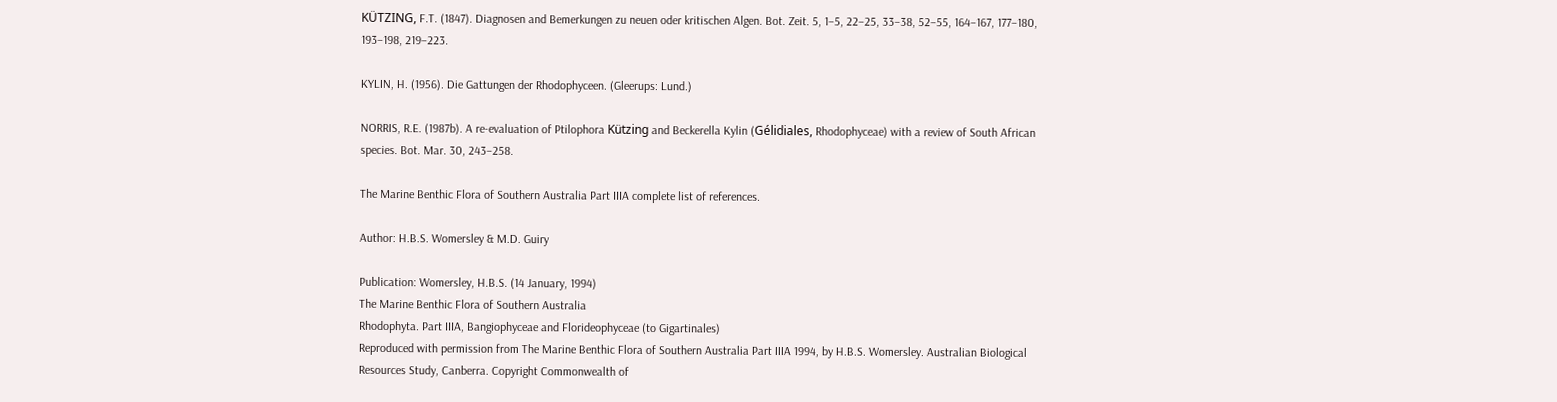KÜTZING, F.T. (1847). Diagnosen and Bemerkungen zu neuen oder kritischen Algen. Bot. Zeit. 5, 1–5, 22–25, 33–38, 52–55, 164–167, 177–180, 193–198, 219–223.

KYLIN, H. (1956). Die Gattungen der Rhodophyceen. (Gleerups: Lund.)

NORRIS, R.E. (1987b). A re-evaluation of Ptilophora Kützing and Beckerella Kylin (Gélidiales, Rhodophyceae) with a review of South African species. Bot. Mar. 30, 243–258.

The Marine Benthic Flora of Southern Australia Part IIIA complete list of references.

Author: H.B.S. Womersley & M.D. Guiry

Publication: Womersley, H.B.S. (14 January, 1994)
The Marine Benthic Flora of Southern Australia
Rhodophyta. Part IIIA, Bangiophyceae and Florideophyceae (to Gigartinales)
Reproduced with permission from The Marine Benthic Flora of Southern Australia Part IIIA 1994, by H.B.S. Womersley. Australian Biological Resources Study, Canberra. Copyright Commonwealth of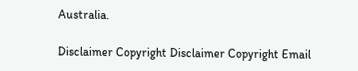Australia.

Disclaimer Copyright Disclaimer Copyright Email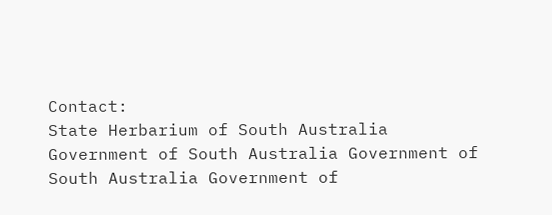Contact:
State Herbarium of South Australia
Government of South Australia Government of South Australia Government of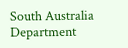South Australia Department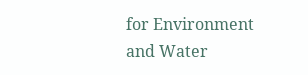for Environment and Water